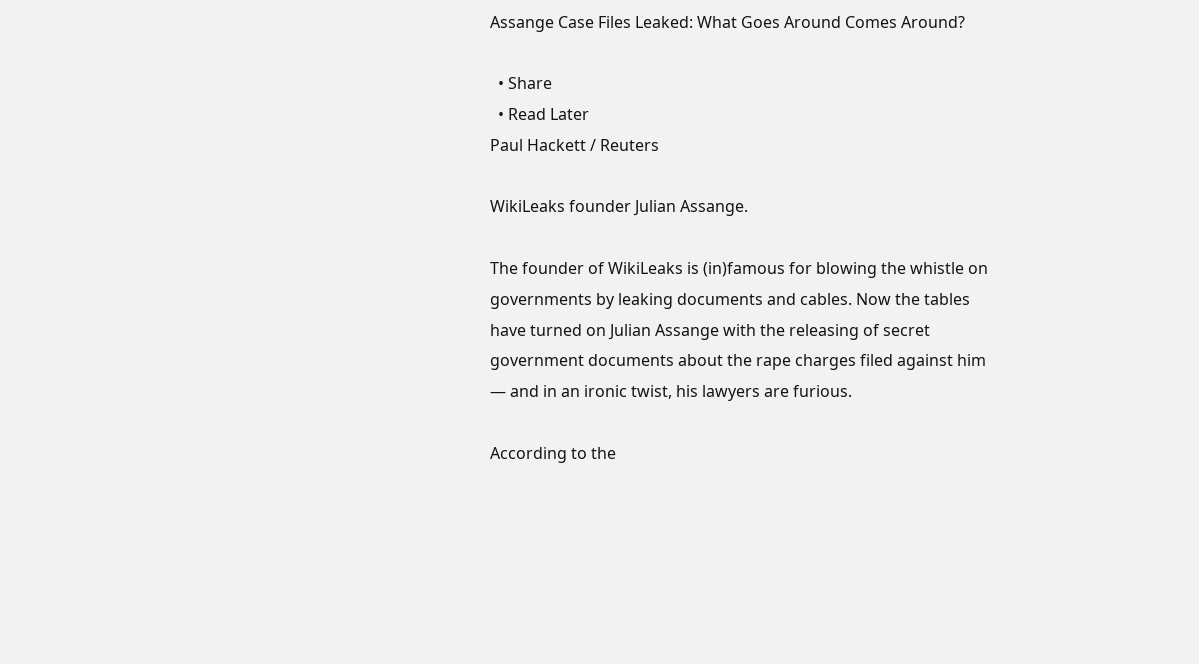Assange Case Files Leaked: What Goes Around Comes Around?

  • Share
  • Read Later
Paul Hackett / Reuters

WikiLeaks founder Julian Assange.

The founder of WikiLeaks is (in)famous for blowing the whistle on governments by leaking documents and cables. Now the tables have turned on Julian Assange with the releasing of secret government documents about the rape charges filed against him — and in an ironic twist, his lawyers are furious.

According to the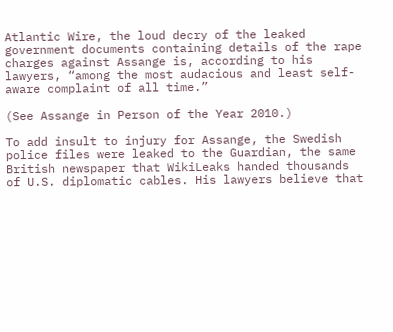Atlantic Wire, the loud decry of the leaked government documents containing details of the rape charges against Assange is, according to his lawyers, “among the most audacious and least self-aware complaint of all time.”

(See Assange in Person of the Year 2010.)

To add insult to injury for Assange, the Swedish police files were leaked to the Guardian, the same British newspaper that WikiLeaks handed thousands of U.S. diplomatic cables. His lawyers believe that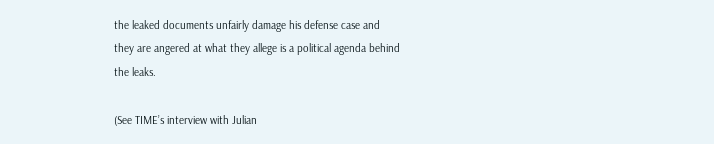the leaked documents unfairly damage his defense case and they are angered at what they allege is a political agenda behind the leaks.

(See TIME’s interview with Julian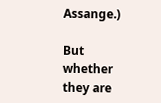Assange.)

But whether they are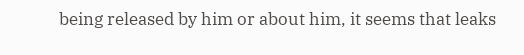being released by him or about him, it seems that leaks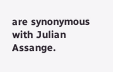are synonymous with Julian Assange.